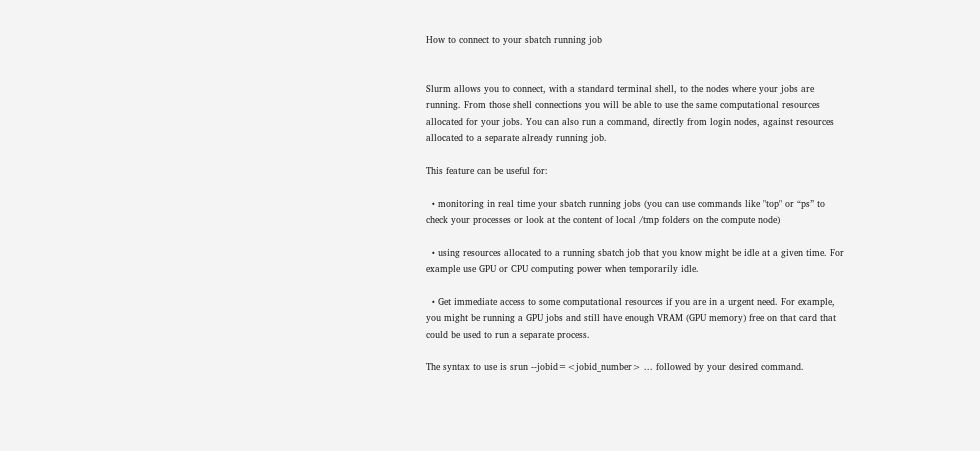How to connect to your sbatch running job


Slurm allows you to connect, with a standard terminal shell, to the nodes where your jobs are running. From those shell connections you will be able to use the same computational resources allocated for your jobs. You can also run a command, directly from login nodes, against resources allocated to a separate already running job.

This feature can be useful for:

  • monitoring in real time your sbatch running jobs (you can use commands like "top" or “ps” to check your processes or look at the content of local /tmp folders on the compute node)

  • using resources allocated to a running sbatch job that you know might be idle at a given time. For example use GPU or CPU computing power when temporarily idle.

  • Get immediate access to some computational resources if you are in a urgent need. For example, you might be running a GPU jobs and still have enough VRAM (GPU memory) free on that card that could be used to run a separate process.

The syntax to use is srun --jobid=<jobid_number> ... followed by your desired command.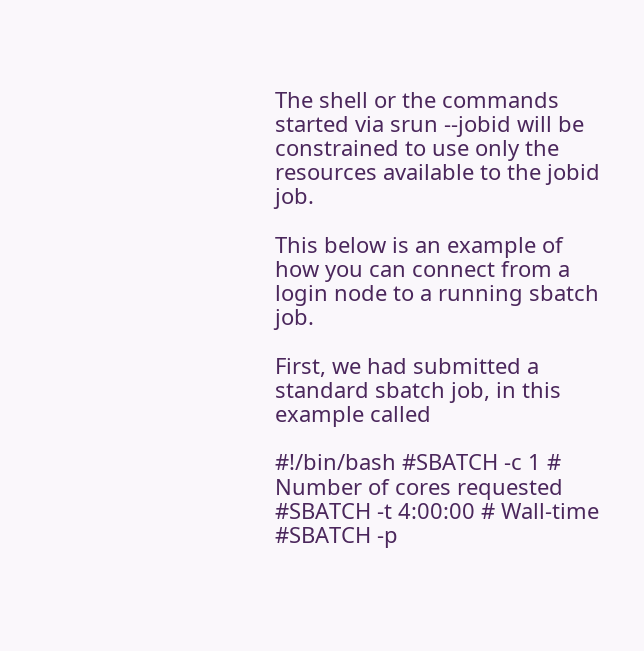The shell or the commands started via srun --jobid will be constrained to use only the resources available to the jobid job.

This below is an example of how you can connect from a login node to a running sbatch job.

First, we had submitted a standard sbatch job, in this example called

#!/bin/bash #SBATCH -c 1 # Number of cores requested #SBATCH -t 4:00:00 # Wall-time #SBATCH -p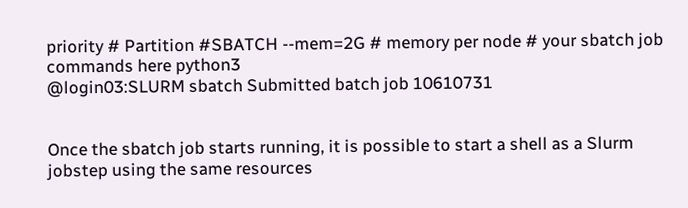priority # Partition #SBATCH --mem=2G # memory per node # your sbatch job commands here python3
@login03:SLURM sbatch Submitted batch job 10610731


Once the sbatch job starts running, it is possible to start a shell as a Slurm jobstep using the same resources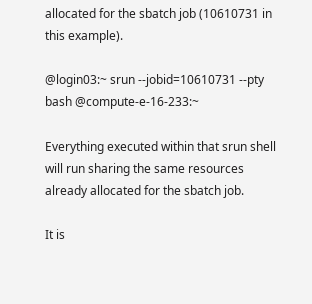allocated for the sbatch job (10610731 in this example).

@login03:~ srun --jobid=10610731 --pty bash @compute-e-16-233:~

Everything executed within that srun shell will run sharing the same resources already allocated for the sbatch job.

It is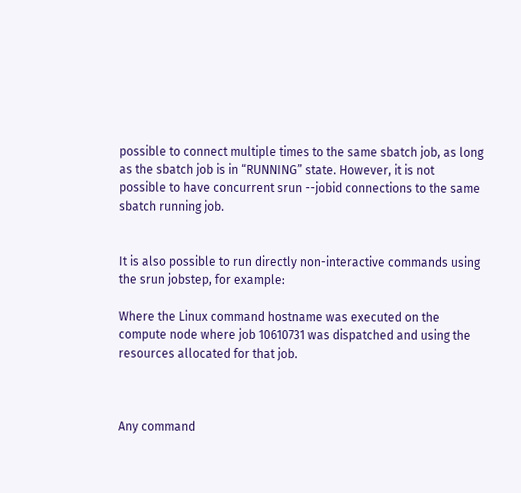possible to connect multiple times to the same sbatch job, as long as the sbatch job is in “RUNNING” state. However, it is not possible to have concurrent srun --jobid connections to the same sbatch running job.


It is also possible to run directly non-interactive commands using the srun jobstep, for example:

Where the Linux command hostname was executed on the compute node where job 10610731 was dispatched and using the resources allocated for that job.



Any command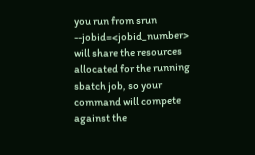you run from srun --jobid=<jobid_number> will share the resources allocated for the running sbatch job, so your command will compete against the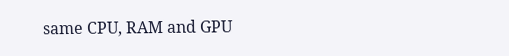same CPU, RAM and GPU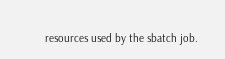resources used by the sbatch job.